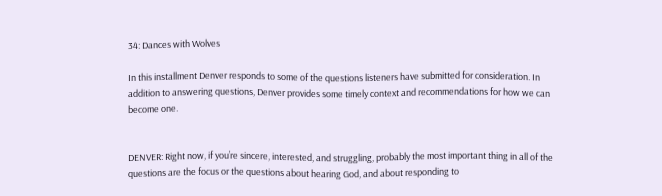34: Dances with Wolves

In this installment Denver responds to some of the questions listeners have submitted for consideration. In addition to answering questions, Denver provides some timely context and recommendations for how we can become one.


DENVER: Right now, if you’re sincere, interested, and struggling, probably the most important thing in all of the questions are the focus or the questions about hearing God, and about responding to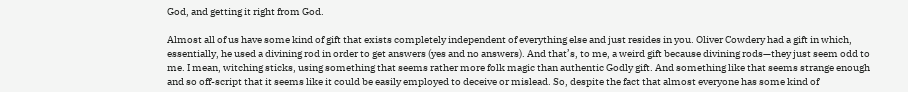God, and getting it right from God.

Almost all of us have some kind of gift that exists completely independent of everything else and just resides in you. Oliver Cowdery had a gift in which, essentially, he used a divining rod in order to get answers (yes and no answers). And that’s, to me, a weird gift because divining rods—they just seem odd to me. I mean, witching sticks, using something that seems rather more folk magic than authentic Godly gift. And something like that seems strange enough and so off-script that it seems like it could be easily employed to deceive or mislead. So, despite the fact that almost everyone has some kind of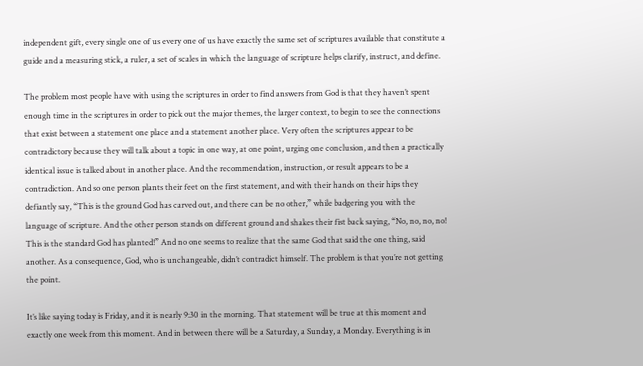independent gift, every single one of us every one of us have exactly the same set of scriptures available that constitute a guide and a measuring stick, a ruler, a set of scales in which the language of scripture helps clarify, instruct, and define.

The problem most people have with using the scriptures in order to find answers from God is that they haven’t spent enough time in the scriptures in order to pick out the major themes, the larger context, to begin to see the connections that exist between a statement one place and a statement another place. Very often the scriptures appear to be contradictory because they will talk about a topic in one way, at one point, urging one conclusion, and then a practically identical issue is talked about in another place. And the recommendation, instruction, or result appears to be a contradiction. And so one person plants their feet on the first statement, and with their hands on their hips they defiantly say, “This is the ground God has carved out, and there can be no other,” while badgering you with the language of scripture. And the other person stands on different ground and shakes their fist back saying, “No, no, no, no! This is the standard God has planted!” And no one seems to realize that the same God that said the one thing, said another. As a consequence, God, who is unchangeable, didn’t contradict himself. The problem is that you’re not getting the point.

It’s like saying today is Friday, and it is nearly 9:30 in the morning. That statement will be true at this moment and exactly one week from this moment. And in between there will be a Saturday, a Sunday, a Monday. Everything is in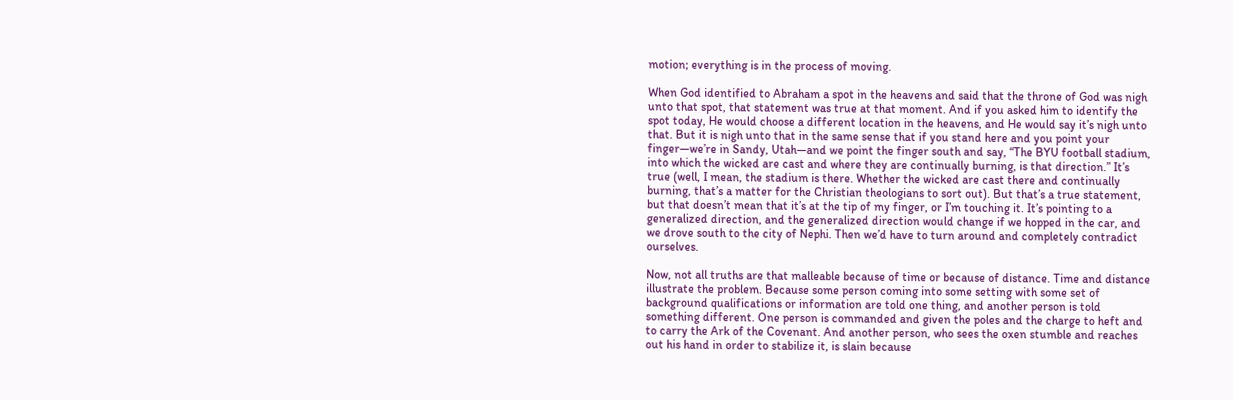motion; everything is in the process of moving.

When God identified to Abraham a spot in the heavens and said that the throne of God was nigh unto that spot, that statement was true at that moment. And if you asked him to identify the spot today, He would choose a different location in the heavens, and He would say it’s nigh unto that. But it is nigh unto that in the same sense that if you stand here and you point your finger—we’re in Sandy, Utah—and we point the finger south and say, “The BYU football stadium, into which the wicked are cast and where they are continually burning, is that direction.” It’s true (well, I mean, the stadium is there. Whether the wicked are cast there and continually burning, that’s a matter for the Christian theologians to sort out). But that’s a true statement, but that doesn’t mean that it’s at the tip of my finger, or I’m touching it. It’s pointing to a generalized direction, and the generalized direction would change if we hopped in the car, and we drove south to the city of Nephi. Then we’d have to turn around and completely contradict ourselves.

Now, not all truths are that malleable because of time or because of distance. Time and distance illustrate the problem. Because some person coming into some setting with some set of background qualifications or information are told one thing, and another person is told something different. One person is commanded and given the poles and the charge to heft and to carry the Ark of the Covenant. And another person, who sees the oxen stumble and reaches out his hand in order to stabilize it, is slain because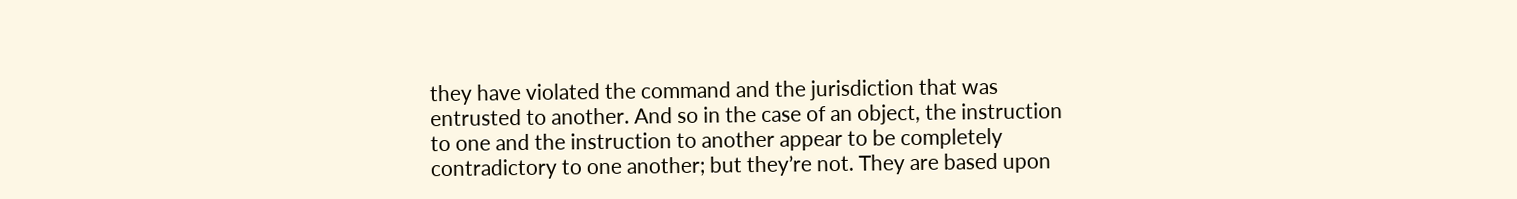they have violated the command and the jurisdiction that was entrusted to another. And so in the case of an object, the instruction to one and the instruction to another appear to be completely contradictory to one another; but they’re not. They are based upon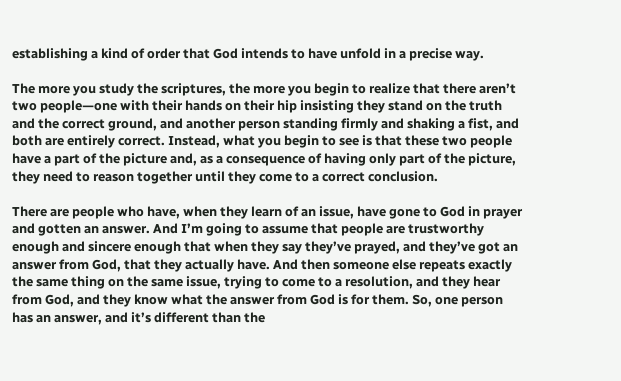establishing a kind of order that God intends to have unfold in a precise way.

The more you study the scriptures, the more you begin to realize that there aren’t two people—one with their hands on their hip insisting they stand on the truth and the correct ground, and another person standing firmly and shaking a fist, and both are entirely correct. Instead, what you begin to see is that these two people have a part of the picture and, as a consequence of having only part of the picture, they need to reason together until they come to a correct conclusion.

There are people who have, when they learn of an issue, have gone to God in prayer and gotten an answer. And I’m going to assume that people are trustworthy enough and sincere enough that when they say they’ve prayed, and they’ve got an answer from God, that they actually have. And then someone else repeats exactly the same thing on the same issue, trying to come to a resolution, and they hear from God, and they know what the answer from God is for them. So, one person has an answer, and it’s different than the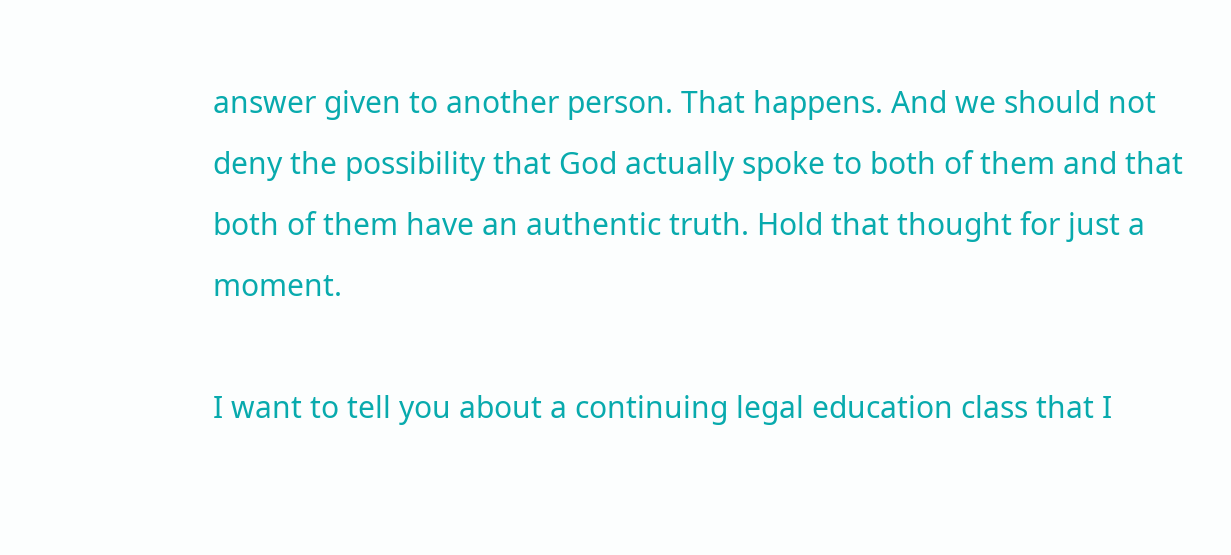answer given to another person. That happens. And we should not deny the possibility that God actually spoke to both of them and that both of them have an authentic truth. Hold that thought for just a moment.

I want to tell you about a continuing legal education class that I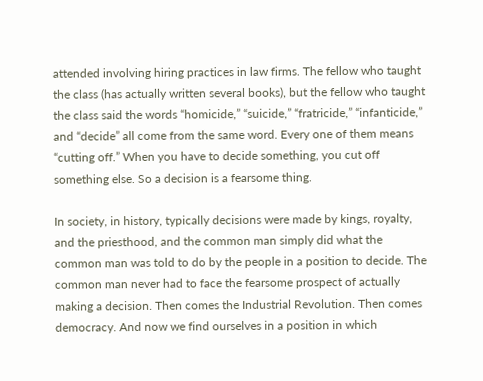attended involving hiring practices in law firms. The fellow who taught the class (has actually written several books), but the fellow who taught the class said the words “homicide,” “suicide,” “fratricide,” “infanticide,” and “decide” all come from the same word. Every one of them means “cutting off.” When you have to decide something, you cut off something else. So a decision is a fearsome thing.

In society, in history, typically decisions were made by kings, royalty, and the priesthood, and the common man simply did what the common man was told to do by the people in a position to decide. The common man never had to face the fearsome prospect of actually making a decision. Then comes the Industrial Revolution. Then comes democracy. And now we find ourselves in a position in which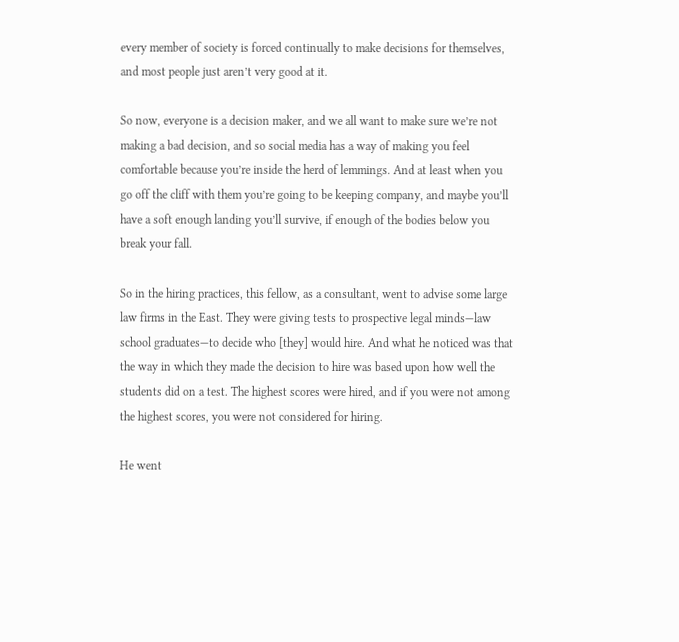every member of society is forced continually to make decisions for themselves, and most people just aren’t very good at it.

So now, everyone is a decision maker, and we all want to make sure we’re not making a bad decision, and so social media has a way of making you feel comfortable because you’re inside the herd of lemmings. And at least when you go off the cliff with them you’re going to be keeping company, and maybe you’ll have a soft enough landing you’ll survive, if enough of the bodies below you break your fall.

So in the hiring practices, this fellow, as a consultant, went to advise some large law firms in the East. They were giving tests to prospective legal minds—law school graduates—to decide who [they] would hire. And what he noticed was that the way in which they made the decision to hire was based upon how well the students did on a test. The highest scores were hired, and if you were not among the highest scores, you were not considered for hiring.

He went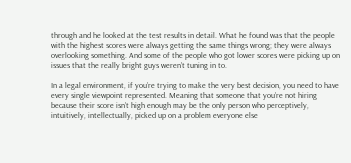through and he looked at the test results in detail. What he found was that the people with the highest scores were always getting the same things wrong; they were always overlooking something. And some of the people who got lower scores were picking up on issues that the really bright guys weren’t tuning in to.

In a legal environment, if you’re trying to make the very best decision, you need to have every single viewpoint represented. Meaning that someone that you’re not hiring because their score isn’t high enough may be the only person who perceptively, intuitively, intellectually, picked up on a problem everyone else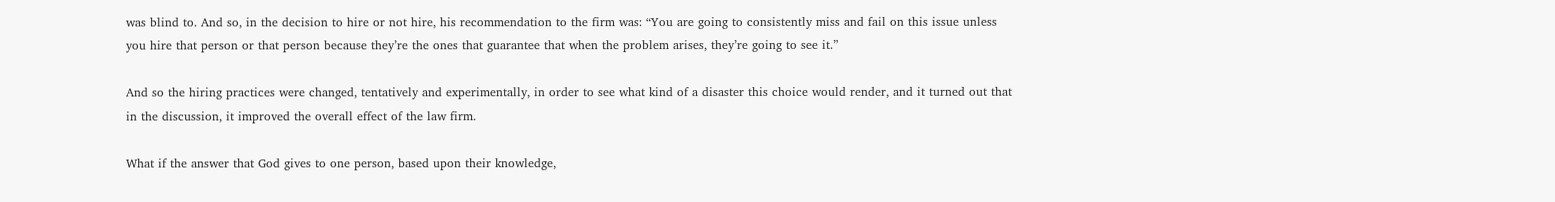was blind to. And so, in the decision to hire or not hire, his recommendation to the firm was: “You are going to consistently miss and fail on this issue unless you hire that person or that person because they’re the ones that guarantee that when the problem arises, they’re going to see it.”

And so the hiring practices were changed, tentatively and experimentally, in order to see what kind of a disaster this choice would render, and it turned out that in the discussion, it improved the overall effect of the law firm.

What if the answer that God gives to one person, based upon their knowledge,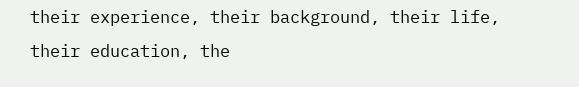their experience, their background, their life, their education, the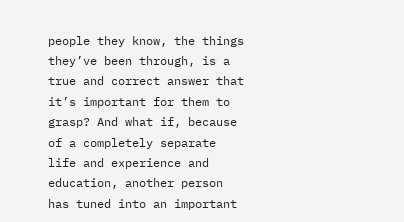people they know, the things they’ve been through, is a true and correct answer that it’s important for them to grasp? And what if, because of a completely separate life and experience and education, another person has tuned into an important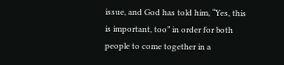issue, and God has told him, “Yes, this is important, too” in order for both people to come together in a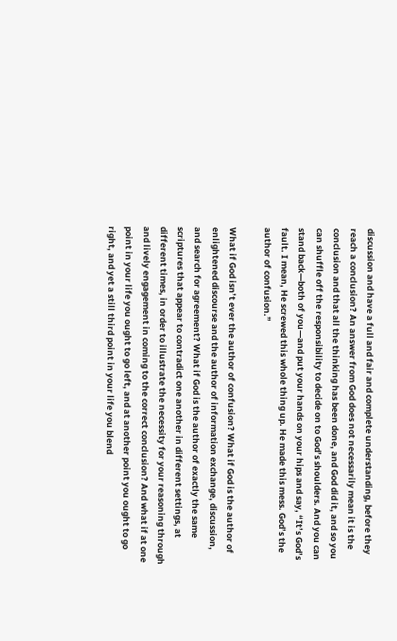discussion and have a full and fair and complete understanding, before they reach a conclusion? An answer from God does not necessarily mean it is the conclusion and that all the thinking has been done, and God did it, and so you can shuffle off the responsibility to decide on to God’s shoulders. And you can stand back—both of you—and put your hands on your hips and say, “It’s God’s fault. I mean, He screwed this whole thing up. He made this mess. God’s the author of confusion.”

What if God isn’t ever the author of confusion? What if God is the author of enlightened discourse and the author of information exchange, discussion, and search for agreement? What if God is the author of exactly the same scriptures that appear to contradict one another in different settings, at different times, in order to illustrate the necessity for your reasoning through and lively engagement in coming to the correct conclusion? And what if at one point in your life you ought to go left, and at another point you ought to go right, and yet a still third point in your life you blend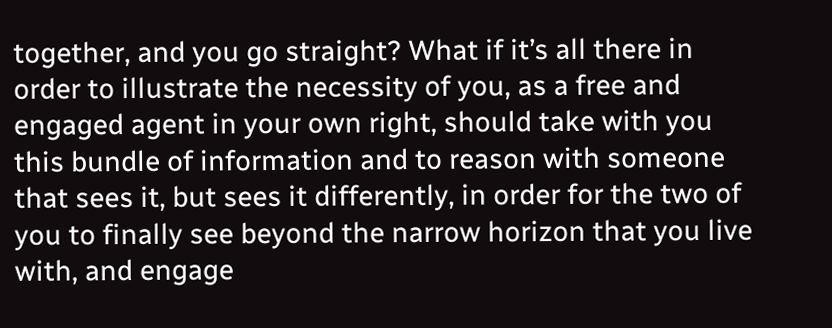together, and you go straight? What if it’s all there in order to illustrate the necessity of you, as a free and engaged agent in your own right, should take with you this bundle of information and to reason with someone that sees it, but sees it differently, in order for the two of you to finally see beyond the narrow horizon that you live with, and engage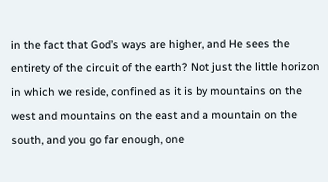in the fact that God’s ways are higher, and He sees the entirety of the circuit of the earth? Not just the little horizon in which we reside, confined as it is by mountains on the west and mountains on the east and a mountain on the south, and you go far enough, one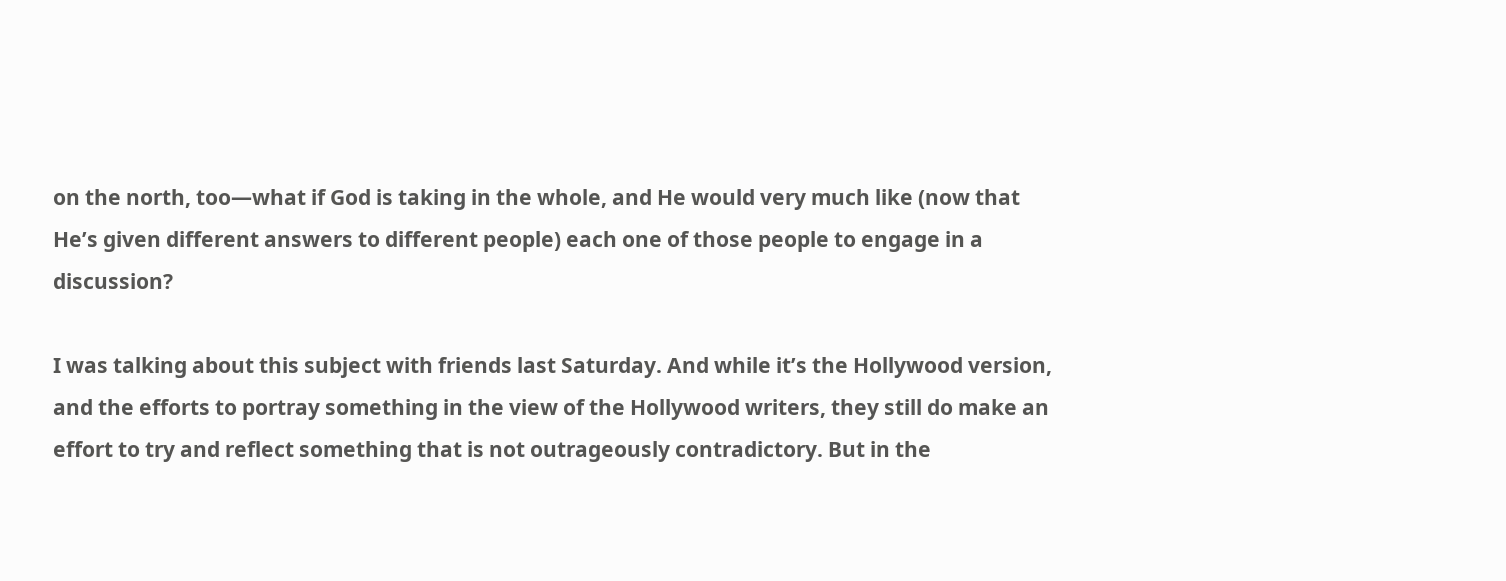on the north, too—what if God is taking in the whole, and He would very much like (now that He’s given different answers to different people) each one of those people to engage in a discussion?

I was talking about this subject with friends last Saturday. And while it’s the Hollywood version, and the efforts to portray something in the view of the Hollywood writers, they still do make an effort to try and reflect something that is not outrageously contradictory. But in the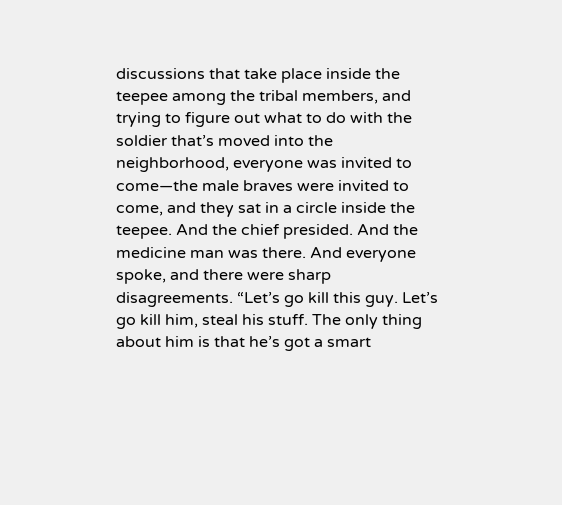discussions that take place inside the teepee among the tribal members, and trying to figure out what to do with the soldier that’s moved into the neighborhood, everyone was invited to come—the male braves were invited to come, and they sat in a circle inside the teepee. And the chief presided. And the medicine man was there. And everyone spoke, and there were sharp disagreements. “Let’s go kill this guy. Let’s go kill him, steal his stuff. The only thing about him is that he’s got a smart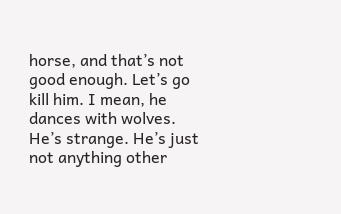horse, and that’s not good enough. Let’s go kill him. I mean, he dances with wolves. He’s strange. He’s just not anything other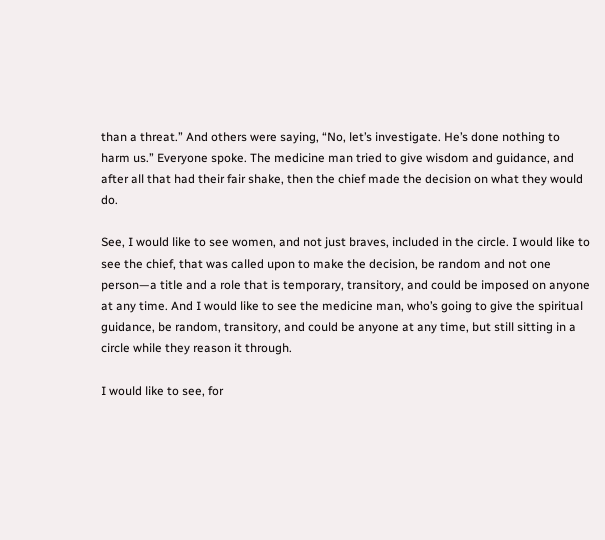than a threat.” And others were saying, “No, let’s investigate. He’s done nothing to harm us.” Everyone spoke. The medicine man tried to give wisdom and guidance, and after all that had their fair shake, then the chief made the decision on what they would do.

See, I would like to see women, and not just braves, included in the circle. I would like to see the chief, that was called upon to make the decision, be random and not one person—a title and a role that is temporary, transitory, and could be imposed on anyone at any time. And I would like to see the medicine man, who’s going to give the spiritual guidance, be random, transitory, and could be anyone at any time, but still sitting in a circle while they reason it through.

I would like to see, for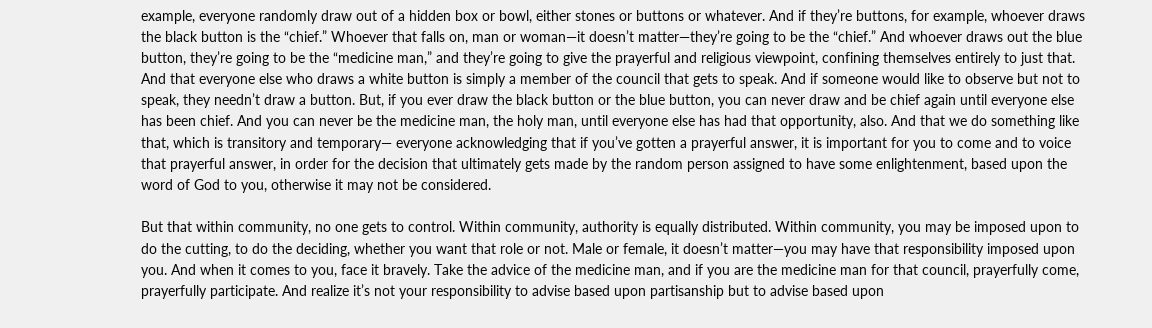example, everyone randomly draw out of a hidden box or bowl, either stones or buttons or whatever. And if they’re buttons, for example, whoever draws the black button is the “chief.” Whoever that falls on, man or woman—it doesn’t matter—they’re going to be the “chief.” And whoever draws out the blue button, they’re going to be the “medicine man,” and they’re going to give the prayerful and religious viewpoint, confining themselves entirely to just that. And that everyone else who draws a white button is simply a member of the council that gets to speak. And if someone would like to observe but not to speak, they needn’t draw a button. But, if you ever draw the black button or the blue button, you can never draw and be chief again until everyone else has been chief. And you can never be the medicine man, the holy man, until everyone else has had that opportunity, also. And that we do something like that, which is transitory and temporary— everyone acknowledging that if you’ve gotten a prayerful answer, it is important for you to come and to voice that prayerful answer, in order for the decision that ultimately gets made by the random person assigned to have some enlightenment, based upon the word of God to you, otherwise it may not be considered.

But that within community, no one gets to control. Within community, authority is equally distributed. Within community, you may be imposed upon to do the cutting, to do the deciding, whether you want that role or not. Male or female, it doesn’t matter—you may have that responsibility imposed upon you. And when it comes to you, face it bravely. Take the advice of the medicine man, and if you are the medicine man for that council, prayerfully come, prayerfully participate. And realize it’s not your responsibility to advise based upon partisanship but to advise based upon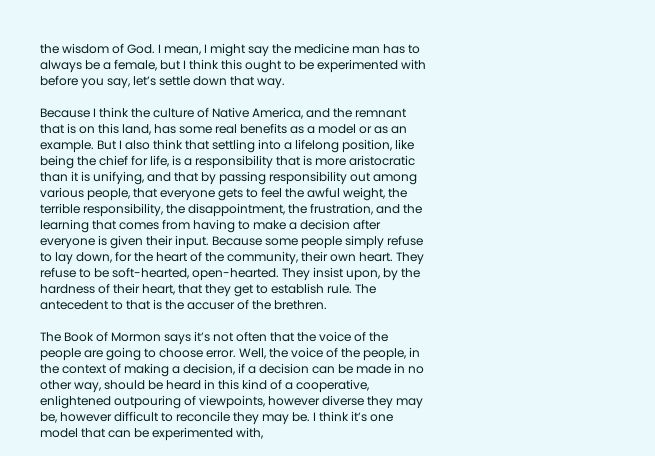the wisdom of God. I mean, I might say the medicine man has to always be a female, but I think this ought to be experimented with before you say, let’s settle down that way.

Because I think the culture of Native America, and the remnant that is on this land, has some real benefits as a model or as an example. But I also think that settling into a lifelong position, like being the chief for life, is a responsibility that is more aristocratic than it is unifying, and that by passing responsibility out among various people, that everyone gets to feel the awful weight, the terrible responsibility, the disappointment, the frustration, and the learning that comes from having to make a decision after everyone is given their input. Because some people simply refuse to lay down, for the heart of the community, their own heart. They refuse to be soft-hearted, open-hearted. They insist upon, by the hardness of their heart, that they get to establish rule. The antecedent to that is the accuser of the brethren.

The Book of Mormon says it’s not often that the voice of the people are going to choose error. Well, the voice of the people, in the context of making a decision, if a decision can be made in no other way, should be heard in this kind of a cooperative, enlightened outpouring of viewpoints, however diverse they may be, however difficult to reconcile they may be. I think it’s one model that can be experimented with,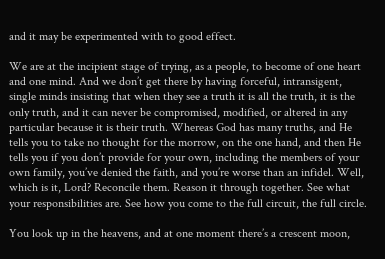and it may be experimented with to good effect.

We are at the incipient stage of trying, as a people, to become of one heart and one mind. And we don’t get there by having forceful, intransigent, single minds insisting that when they see a truth it is all the truth, it is the only truth, and it can never be compromised, modified, or altered in any particular because it is their truth. Whereas God has many truths, and He tells you to take no thought for the morrow, on the one hand, and then He tells you if you don’t provide for your own, including the members of your own family, you’ve denied the faith, and you’re worse than an infidel. Well, which is it, Lord? Reconcile them. Reason it through together. See what your responsibilities are. See how you come to the full circuit, the full circle.

You look up in the heavens, and at one moment there’s a crescent moon,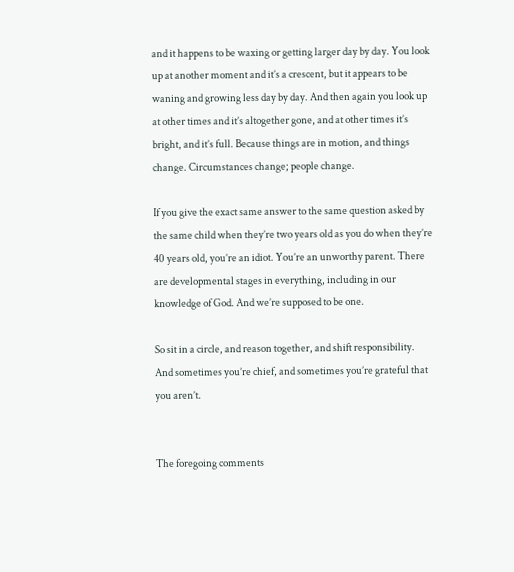and it happens to be waxing or getting larger day by day. You look up at another moment and it’s a crescent, but it appears to be waning and growing less day by day. And then again you look up at other times and it’s altogether gone, and at other times it’s bright, and it’s full. Because things are in motion, and things change. Circumstances change; people change.

If you give the exact same answer to the same question asked by the same child when they’re two years old as you do when they’re 40 years old, you’re an idiot. You’re an unworthy parent. There are developmental stages in everything, including in our knowledge of God. And we’re supposed to be one.

So sit in a circle, and reason together, and shift responsibility. And sometimes you’re chief, and sometimes you’re grateful that you aren’t.


The foregoing comments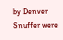by Denver Snuffer were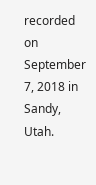recorded on September 7, 2018 in Sandy, Utah.